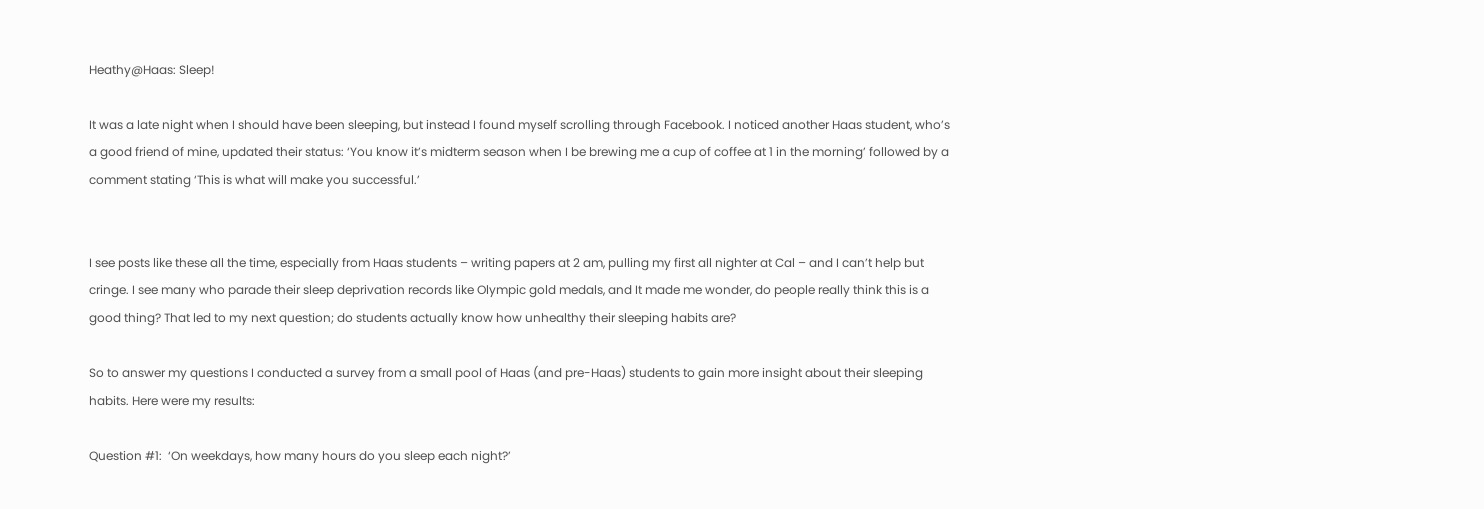Heathy@Haas: Sleep!

It was a late night when I should have been sleeping, but instead I found myself scrolling through Facebook. I noticed another Haas student, who’s a good friend of mine, updated their status: ‘You know it’s midterm season when I be brewing me a cup of coffee at 1 in the morning’ followed by a comment stating ‘This is what will make you successful.’


I see posts like these all the time, especially from Haas students – writing papers at 2 am, pulling my first all nighter at Cal – and I can’t help but cringe. I see many who parade their sleep deprivation records like Olympic gold medals, and It made me wonder, do people really think this is a good thing? That led to my next question; do students actually know how unhealthy their sleeping habits are?

So to answer my questions I conducted a survey from a small pool of Haas (and pre-Haas) students to gain more insight about their sleeping habits. Here were my results:

Question #1:  ‘On weekdays, how many hours do you sleep each night?’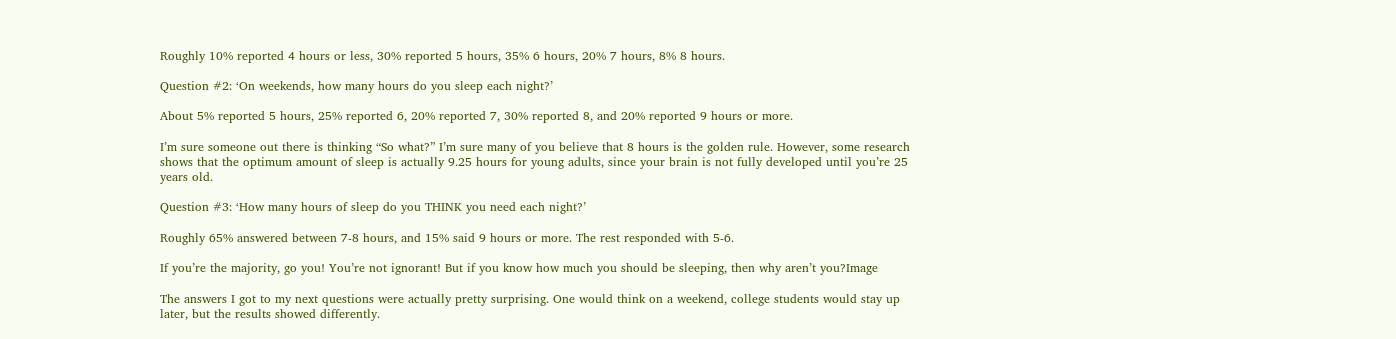Roughly 10% reported 4 hours or less, 30% reported 5 hours, 35% 6 hours, 20% 7 hours, 8% 8 hours.

Question #2: ‘On weekends, how many hours do you sleep each night?’

About 5% reported 5 hours, 25% reported 6, 20% reported 7, 30% reported 8, and 20% reported 9 hours or more.

I’m sure someone out there is thinking “So what?” I’m sure many of you believe that 8 hours is the golden rule. However, some research shows that the optimum amount of sleep is actually 9.25 hours for young adults, since your brain is not fully developed until you’re 25 years old.

Question #3: ‘How many hours of sleep do you THINK you need each night?’

Roughly 65% answered between 7-8 hours, and 15% said 9 hours or more. The rest responded with 5-6.

If you’re the majority, go you! You’re not ignorant! But if you know how much you should be sleeping, then why aren’t you?Image

The answers I got to my next questions were actually pretty surprising. One would think on a weekend, college students would stay up later, but the results showed differently.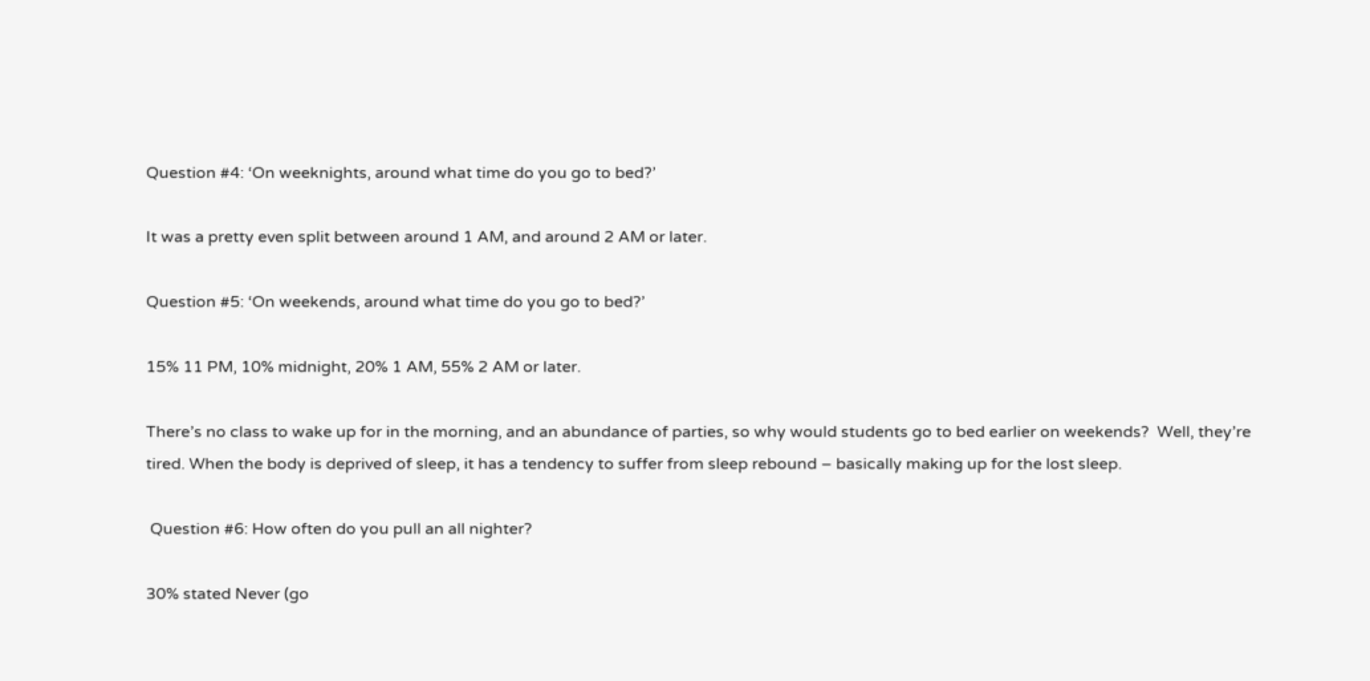Question #4: ‘On weeknights, around what time do you go to bed?’

It was a pretty even split between around 1 AM, and around 2 AM or later.

Question #5: ‘On weekends, around what time do you go to bed?’

15% 11 PM, 10% midnight, 20% 1 AM, 55% 2 AM or later.

There’s no class to wake up for in the morning, and an abundance of parties, so why would students go to bed earlier on weekends?  Well, they’re tired. When the body is deprived of sleep, it has a tendency to suffer from sleep rebound – basically making up for the lost sleep.

 Question #6: How often do you pull an all nighter?

30% stated Never (go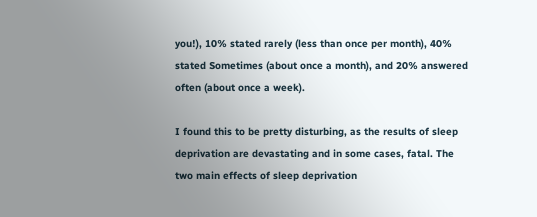you!), 10% stated rarely (less than once per month), 40% stated Sometimes (about once a month), and 20% answered often (about once a week).

I found this to be pretty disturbing, as the results of sleep deprivation are devastating and in some cases, fatal. The two main effects of sleep deprivation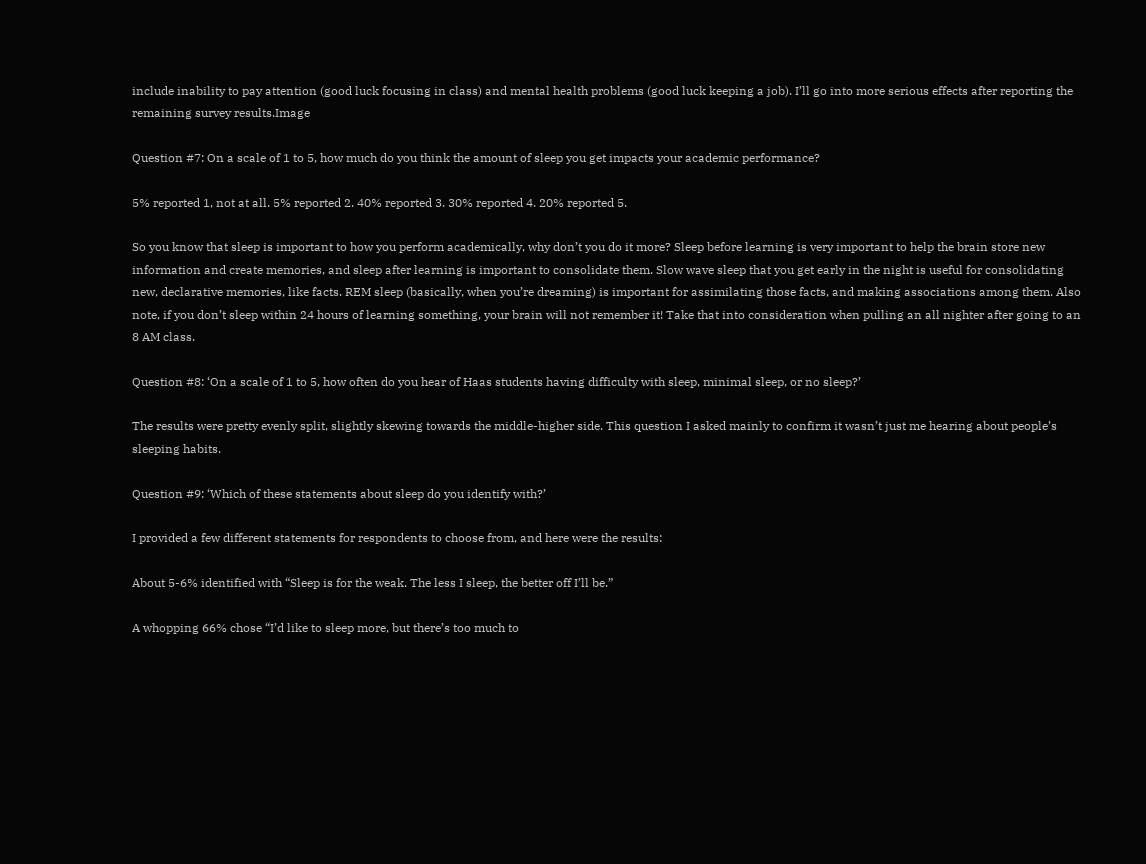include inability to pay attention (good luck focusing in class) and mental health problems (good luck keeping a job). I’ll go into more serious effects after reporting the remaining survey results.Image

Question #7: On a scale of 1 to 5, how much do you think the amount of sleep you get impacts your academic performance?

5% reported 1, not at all. 5% reported 2. 40% reported 3. 30% reported 4. 20% reported 5.

So you know that sleep is important to how you perform academically, why don’t you do it more? Sleep before learning is very important to help the brain store new information and create memories, and sleep after learning is important to consolidate them. Slow wave sleep that you get early in the night is useful for consolidating new, declarative memories, like facts. REM sleep (basically, when you’re dreaming) is important for assimilating those facts, and making associations among them. Also note, if you don’t sleep within 24 hours of learning something, your brain will not remember it! Take that into consideration when pulling an all nighter after going to an 8 AM class.

Question #8: ‘On a scale of 1 to 5, how often do you hear of Haas students having difficulty with sleep, minimal sleep, or no sleep?’

The results were pretty evenly split, slightly skewing towards the middle-higher side. This question I asked mainly to confirm it wasn’t just me hearing about people’s sleeping habits.

Question #9: ‘Which of these statements about sleep do you identify with?’

I provided a few different statements for respondents to choose from, and here were the results:

About 5-6% identified with “Sleep is for the weak. The less I sleep, the better off I’ll be.”

A whopping 66% chose “I’d like to sleep more, but there’s too much to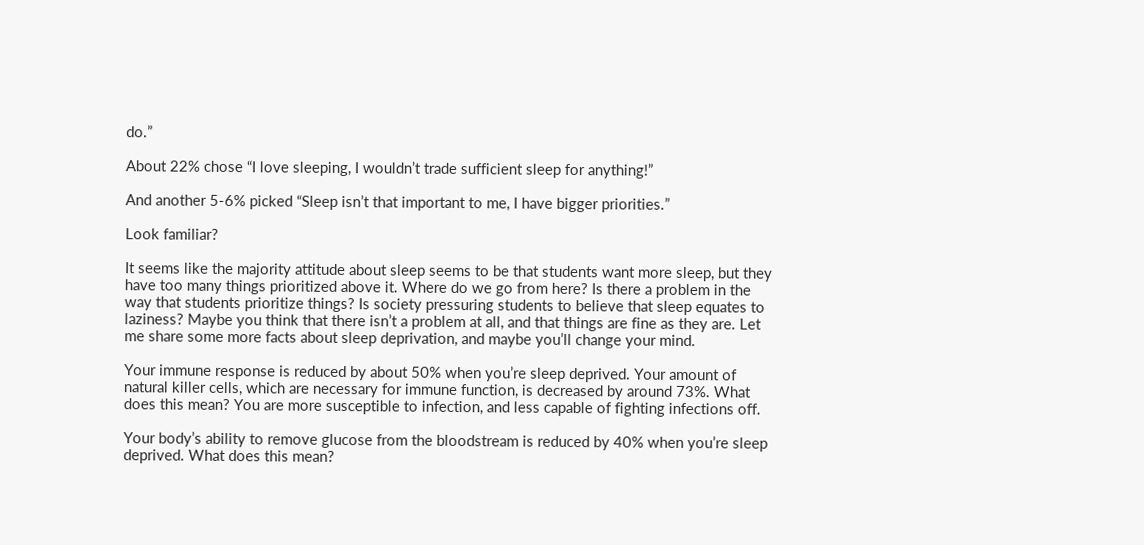do.”

About 22% chose “I love sleeping, I wouldn’t trade sufficient sleep for anything!”

And another 5-6% picked “Sleep isn’t that important to me, I have bigger priorities.”

Look familiar?

It seems like the majority attitude about sleep seems to be that students want more sleep, but they have too many things prioritized above it. Where do we go from here? Is there a problem in the way that students prioritize things? Is society pressuring students to believe that sleep equates to laziness? Maybe you think that there isn’t a problem at all, and that things are fine as they are. Let me share some more facts about sleep deprivation, and maybe you’ll change your mind.

Your immune response is reduced by about 50% when you’re sleep deprived. Your amount of natural killer cells, which are necessary for immune function, is decreased by around 73%. What does this mean? You are more susceptible to infection, and less capable of fighting infections off.

Your body’s ability to remove glucose from the bloodstream is reduced by 40% when you’re sleep deprived. What does this mean?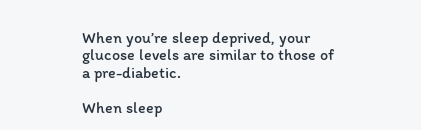When you’re sleep deprived, your glucose levels are similar to those of a pre-diabetic.

When sleep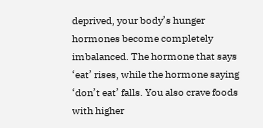deprived, your body’s hunger hormones become completely imbalanced. The hormone that says ‘eat’ rises, while the hormone saying ‘don’t eat’ falls. You also crave foods with higher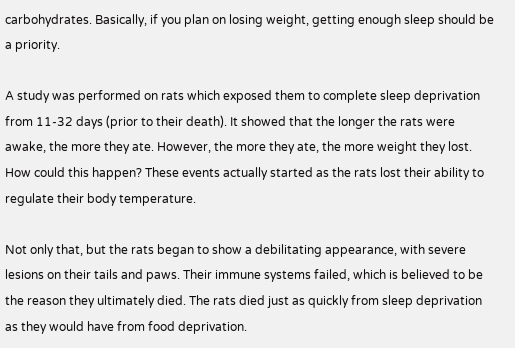carbohydrates. Basically, if you plan on losing weight, getting enough sleep should be a priority.

A study was performed on rats which exposed them to complete sleep deprivation from 11-32 days (prior to their death). It showed that the longer the rats were awake, the more they ate. However, the more they ate, the more weight they lost. How could this happen? These events actually started as the rats lost their ability to regulate their body temperature.

Not only that, but the rats began to show a debilitating appearance, with severe lesions on their tails and paws. Their immune systems failed, which is believed to be the reason they ultimately died. The rats died just as quickly from sleep deprivation as they would have from food deprivation.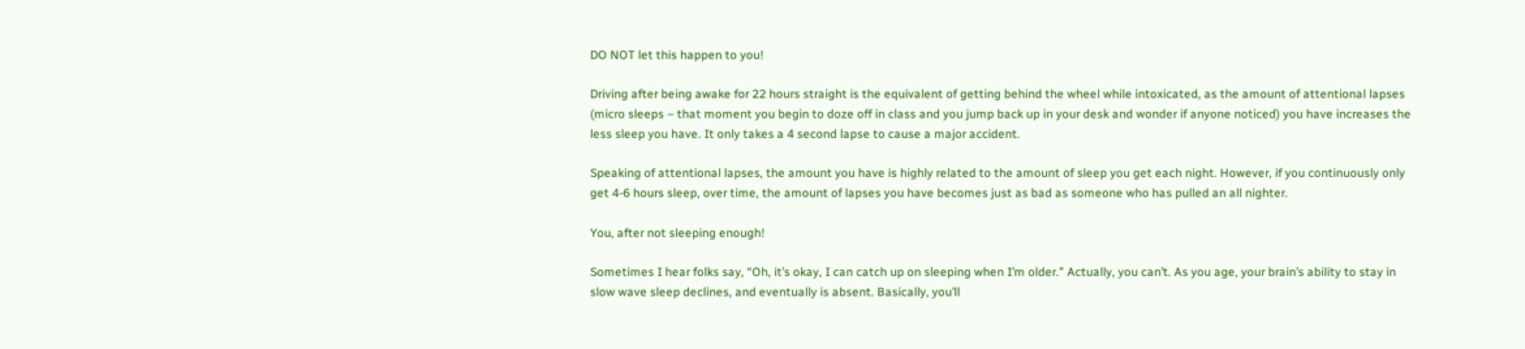DO NOT let this happen to you!

Driving after being awake for 22 hours straight is the equivalent of getting behind the wheel while intoxicated, as the amount of attentional lapses (micro sleeps – that moment you begin to doze off in class and you jump back up in your desk and wonder if anyone noticed) you have increases the less sleep you have. It only takes a 4 second lapse to cause a major accident.

Speaking of attentional lapses, the amount you have is highly related to the amount of sleep you get each night. However, if you continuously only get 4-6 hours sleep, over time, the amount of lapses you have becomes just as bad as someone who has pulled an all nighter.

You, after not sleeping enough!

Sometimes I hear folks say, “Oh, it’s okay, I can catch up on sleeping when I’m older.” Actually, you can’t. As you age, your brain’s ability to stay in slow wave sleep declines, and eventually is absent. Basically, you’ll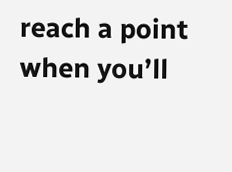reach a point when you’ll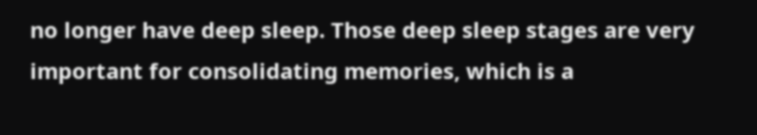no longer have deep sleep. Those deep sleep stages are very important for consolidating memories, which is a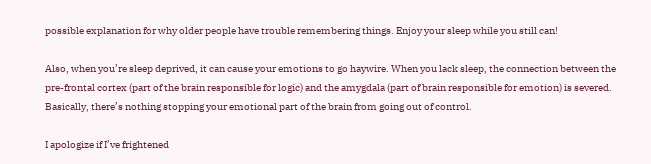possible explanation for why older people have trouble remembering things. Enjoy your sleep while you still can!

Also, when you’re sleep deprived, it can cause your emotions to go haywire. When you lack sleep, the connection between the pre-frontal cortex (part of the brain responsible for logic) and the amygdala (part of brain responsible for emotion) is severed. Basically, there’s nothing stopping your emotional part of the brain from going out of control.

I apologize if I’ve frightened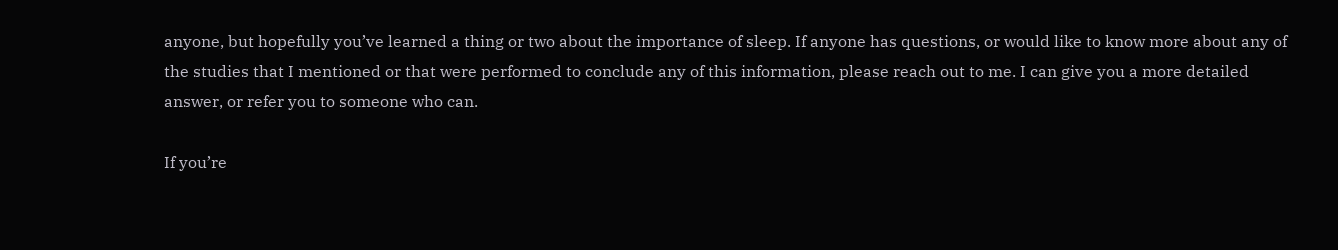anyone, but hopefully you’ve learned a thing or two about the importance of sleep. If anyone has questions, or would like to know more about any of the studies that I mentioned or that were performed to conclude any of this information, please reach out to me. I can give you a more detailed answer, or refer you to someone who can.

If you’re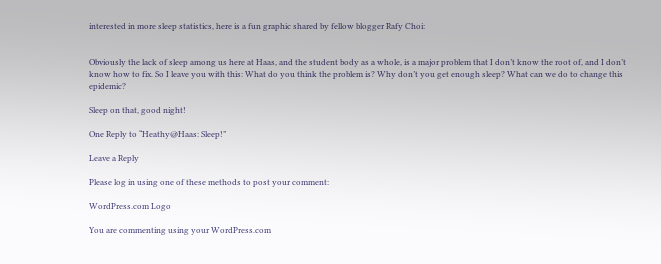interested in more sleep statistics, here is a fun graphic shared by fellow blogger Rafy Choi:


Obviously the lack of sleep among us here at Haas, and the student body as a whole, is a major problem that I don’t know the root of, and I don’t know how to fix. So I leave you with this: What do you think the problem is? Why don’t you get enough sleep? What can we do to change this epidemic?

Sleep on that, good night!

One Reply to “Heathy@Haas: Sleep!”

Leave a Reply

Please log in using one of these methods to post your comment:

WordPress.com Logo

You are commenting using your WordPress.com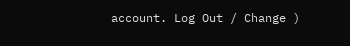account. Log Out / Change )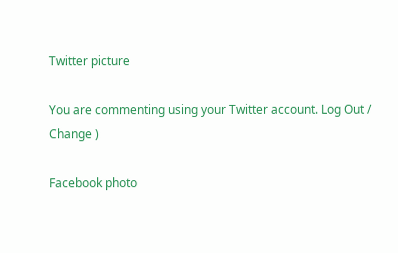Twitter picture

You are commenting using your Twitter account. Log Out / Change )

Facebook photo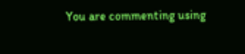You are commenting using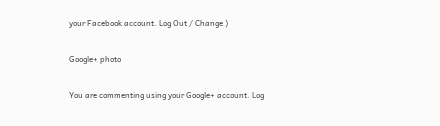your Facebook account. Log Out / Change )

Google+ photo

You are commenting using your Google+ account. Log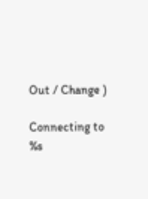Out / Change )

Connecting to %s